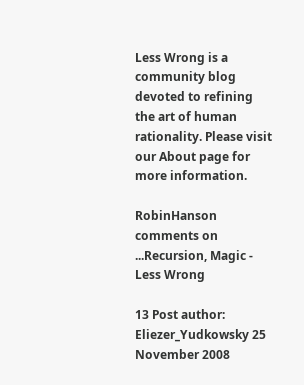Less Wrong is a community blog devoted to refining the art of human rationality. Please visit our About page for more information.

RobinHanson comments on ...Recursion, Magic - Less Wrong

13 Post author: Eliezer_Yudkowsky 25 November 2008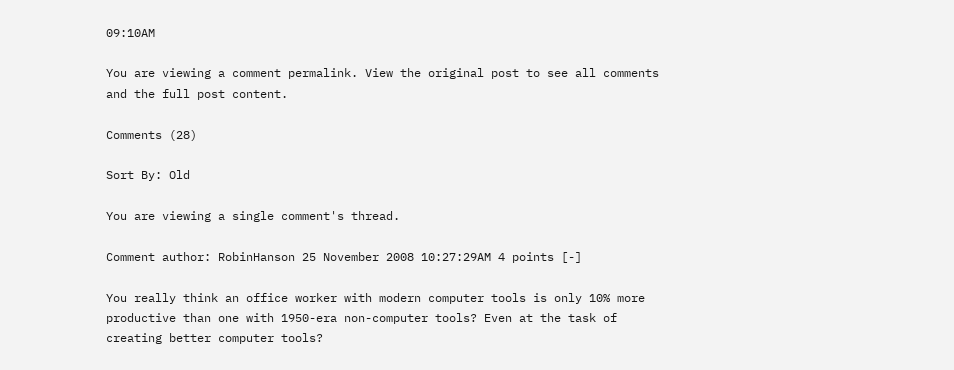09:10AM

You are viewing a comment permalink. View the original post to see all comments and the full post content.

Comments (28)

Sort By: Old

You are viewing a single comment's thread.

Comment author: RobinHanson 25 November 2008 10:27:29AM 4 points [-]

You really think an office worker with modern computer tools is only 10% more productive than one with 1950-era non-computer tools? Even at the task of creating better computer tools?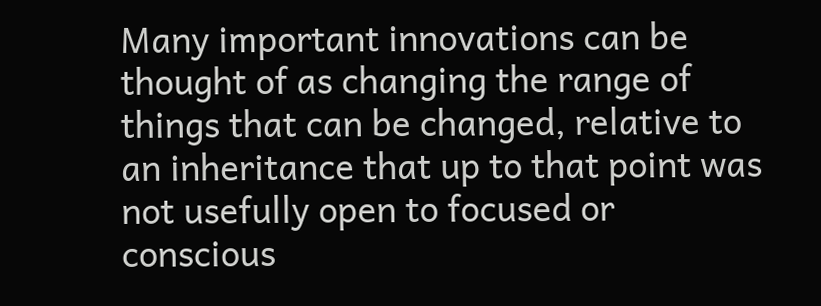Many important innovations can be thought of as changing the range of things that can be changed, relative to an inheritance that up to that point was not usefully open to focused or conscious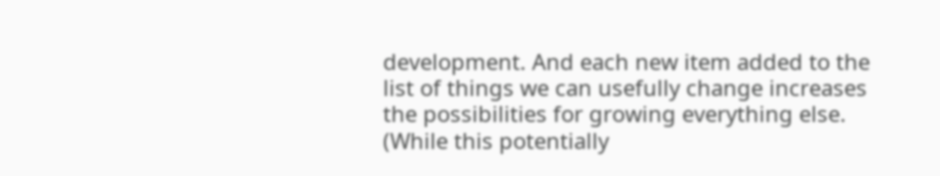development. And each new item added to the list of things we can usefully change increases the possibilities for growing everything else. (While this potentially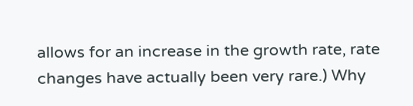allows for an increase in the growth rate, rate changes have actually been very rare.) Why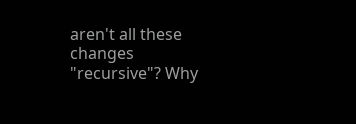aren't all these changes "recursive"? Why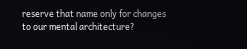reserve that name only for changes to our mental architecture?